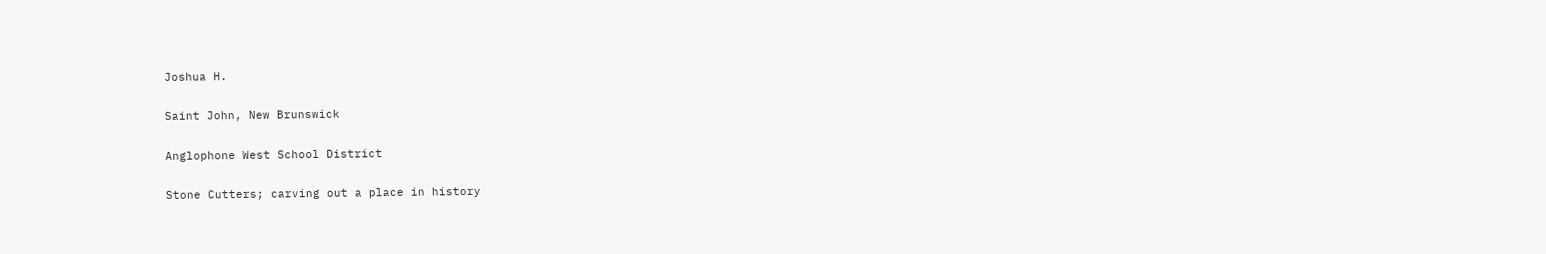Joshua H.

Saint John, New Brunswick

Anglophone West School District

Stone Cutters; carving out a place in history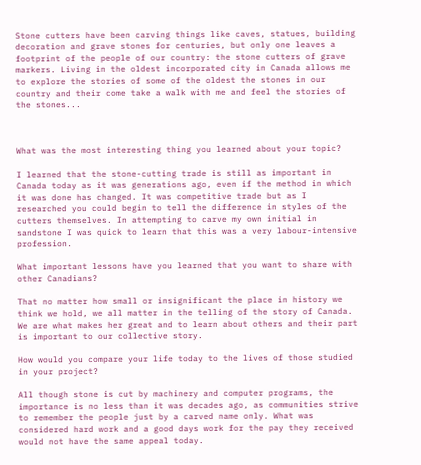Stone cutters have been carving things like caves, statues, building decoration and grave stones for centuries, but only one leaves a footprint of the people of our country: the stone cutters of grave markers. Living in the oldest incorporated city in Canada allows me to explore the stories of some of the oldest the stones in our country and their come take a walk with me and feel the stories of the stones...



What was the most interesting thing you learned about your topic?

I learned that the stone-cutting trade is still as important in Canada today as it was generations ago, even if the method in which it was done has changed. It was competitive trade but as I researched you could begin to tell the difference in styles of the cutters themselves. In attempting to carve my own initial in sandstone I was quick to learn that this was a very labour-intensive profession.

What important lessons have you learned that you want to share with other Canadians?

That no matter how small or insignificant the place in history we think we hold, we all matter in the telling of the story of Canada. We are what makes her great and to learn about others and their part is important to our collective story.

How would you compare your life today to the lives of those studied in your project?

All though stone is cut by machinery and computer programs, the importance is no less than it was decades ago, as communities strive to remember the people just by a carved name only. What was considered hard work and a good days work for the pay they received would not have the same appeal today.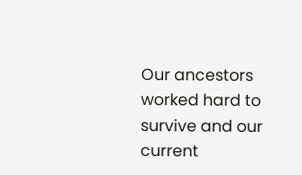Our ancestors worked hard to survive and our current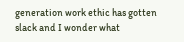generation work ethic has gotten slack and I wonder what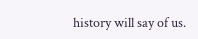history will say of us.